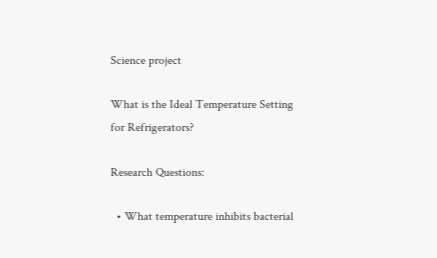Science project

What is the Ideal Temperature Setting for Refrigerators?

Research Questions:

  • What temperature inhibits bacterial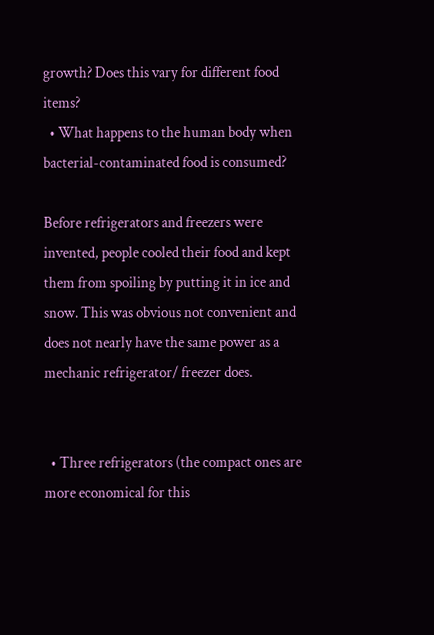growth? Does this vary for different food items?
  • What happens to the human body when bacterial-contaminated food is consumed?

Before refrigerators and freezers were invented, people cooled their food and kept them from spoiling by putting it in ice and snow. This was obvious not convenient and does not nearly have the same power as a mechanic refrigerator/ freezer does.


  • Three refrigerators (the compact ones are more economical for this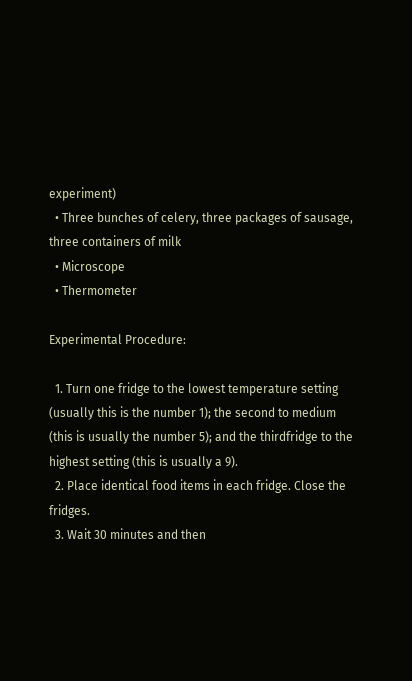experiment)
  • Three bunches of celery, three packages of sausage, three containers of milk
  • Microscope
  • Thermometer

Experimental Procedure:

  1. Turn one fridge to the lowest temperature setting (usually this is the number 1); the second to medium (this is usually the number 5); and the thirdfridge to the highest setting (this is usually a 9).
  2. Place identical food items in each fridge. Close the fridges.
  3. Wait 30 minutes and then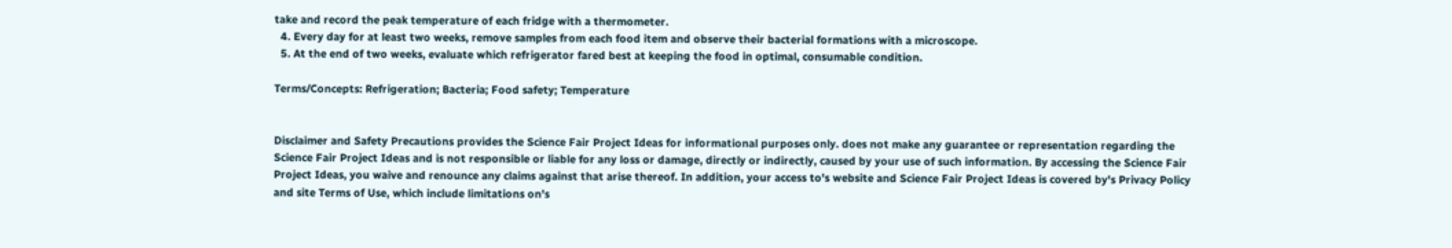take and record the peak temperature of each fridge with a thermometer.
  4. Every day for at least two weeks, remove samples from each food item and observe their bacterial formations with a microscope.
  5. At the end of two weeks, evaluate which refrigerator fared best at keeping the food in optimal, consumable condition.

Terms/Concepts: Refrigeration; Bacteria; Food safety; Temperature


Disclaimer and Safety Precautions provides the Science Fair Project Ideas for informational purposes only. does not make any guarantee or representation regarding the Science Fair Project Ideas and is not responsible or liable for any loss or damage, directly or indirectly, caused by your use of such information. By accessing the Science Fair Project Ideas, you waive and renounce any claims against that arise thereof. In addition, your access to's website and Science Fair Project Ideas is covered by's Privacy Policy and site Terms of Use, which include limitations on's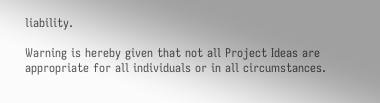liability.

Warning is hereby given that not all Project Ideas are appropriate for all individuals or in all circumstances.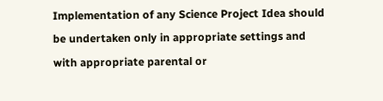Implementation of any Science Project Idea should be undertaken only in appropriate settings and with appropriate parental or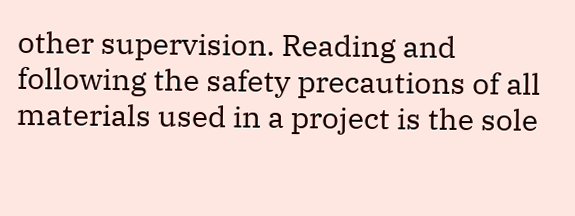other supervision. Reading and following the safety precautions of all materials used in a project is the sole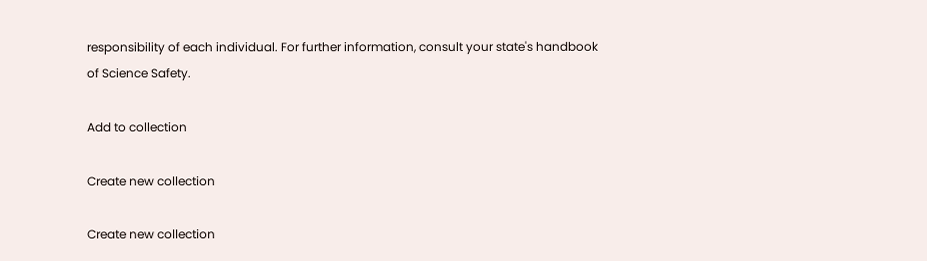responsibility of each individual. For further information, consult your state's handbook of Science Safety.

Add to collection

Create new collection

Create new collection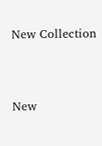New Collection


New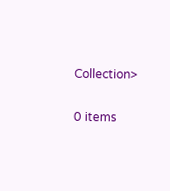Collection>

0 items